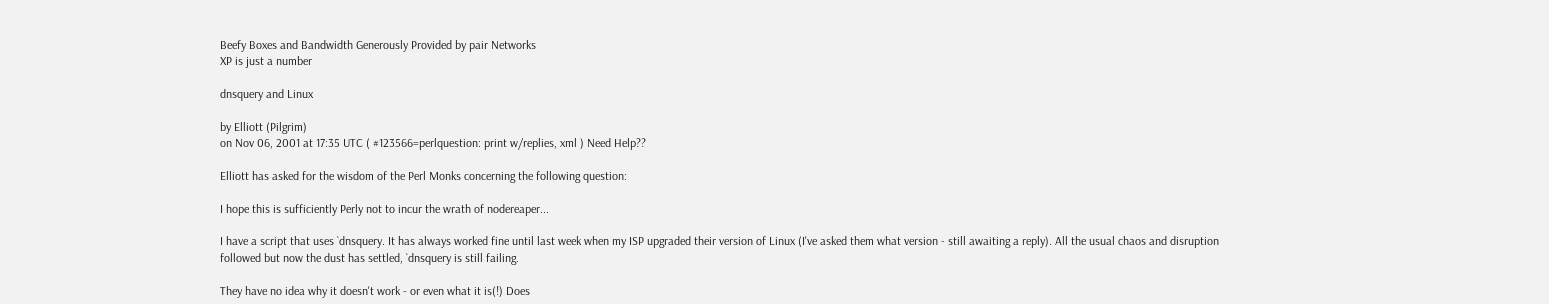Beefy Boxes and Bandwidth Generously Provided by pair Networks
XP is just a number

dnsquery and Linux

by Elliott (Pilgrim)
on Nov 06, 2001 at 17:35 UTC ( #123566=perlquestion: print w/replies, xml ) Need Help??

Elliott has asked for the wisdom of the Perl Monks concerning the following question:

I hope this is sufficiently Perly not to incur the wrath of nodereaper...

I have a script that uses `dnsquery. It has always worked fine until last week when my ISP upgraded their version of Linux (I've asked them what version - still awaiting a reply). All the usual chaos and disruption followed but now the dust has settled, `dnsquery is still failing.

They have no idea why it doesn't work - or even what it is(!) Does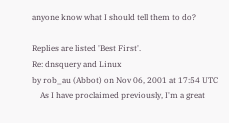anyone know what I should tell them to do?

Replies are listed 'Best First'.
Re: dnsquery and Linux
by rob_au (Abbot) on Nov 06, 2001 at 17:54 UTC
    As I have proclaimed previously, I'm a great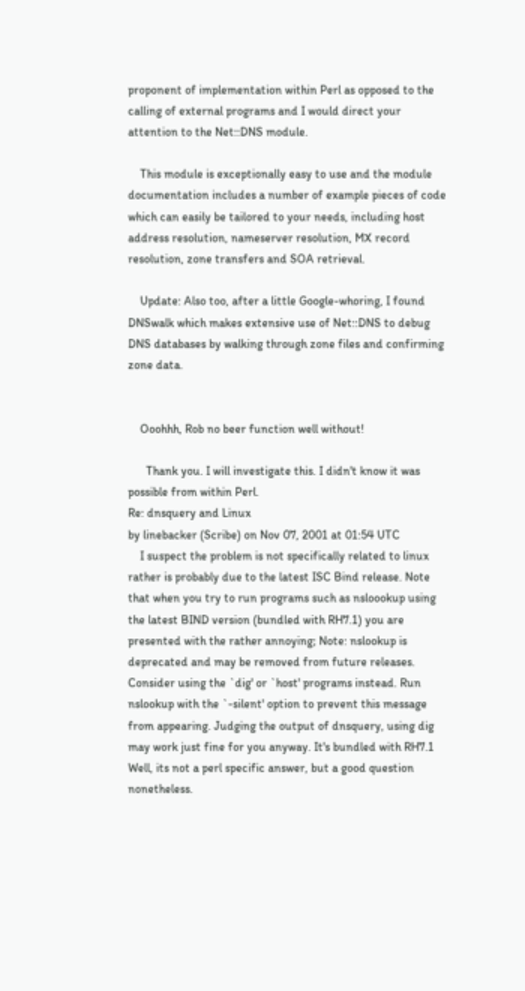proponent of implementation within Perl as opposed to the calling of external programs and I would direct your attention to the Net::DNS module.

    This module is exceptionally easy to use and the module documentation includes a number of example pieces of code which can easily be tailored to your needs, including host address resolution, nameserver resolution, MX record resolution, zone transfers and SOA retrieval.

    Update: Also too, after a little Google-whoring, I found DNSwalk which makes extensive use of Net::DNS to debug DNS databases by walking through zone files and confirming zone data.


    Ooohhh, Rob no beer function well without!

      Thank you. I will investigate this. I didn't know it was possible from within Perl.
Re: dnsquery and Linux
by linebacker (Scribe) on Nov 07, 2001 at 01:54 UTC
    I suspect the problem is not specifically related to linux rather is probably due to the latest ISC Bind release. Note that when you try to run programs such as nsloookup using the latest BIND version (bundled with RH7.1) you are presented with the rather annoying; Note: nslookup is deprecated and may be removed from future releases. Consider using the `dig' or `host' programs instead. Run nslookup with the `-silent' option to prevent this message from appearing. Judging the output of dnsquery, using dig may work just fine for you anyway. It's bundled with RH7.1 Well, its not a perl specific answer, but a good question nonetheless.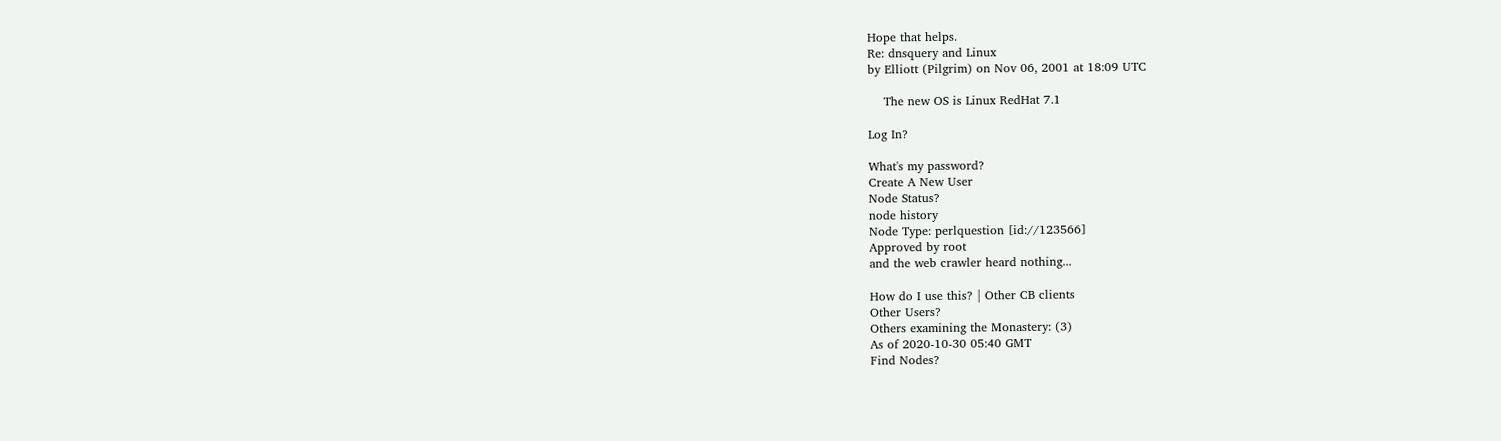Hope that helps.
Re: dnsquery and Linux
by Elliott (Pilgrim) on Nov 06, 2001 at 18:09 UTC

    The new OS is Linux RedHat 7.1

Log In?

What's my password?
Create A New User
Node Status?
node history
Node Type: perlquestion [id://123566]
Approved by root
and the web crawler heard nothing...

How do I use this? | Other CB clients
Other Users?
Others examining the Monastery: (3)
As of 2020-10-30 05:40 GMT
Find Nodes?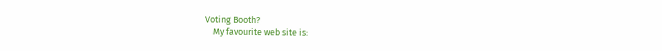Voting Booth?
    My favourite web site is: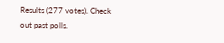Results (277 votes). Check out past polls.